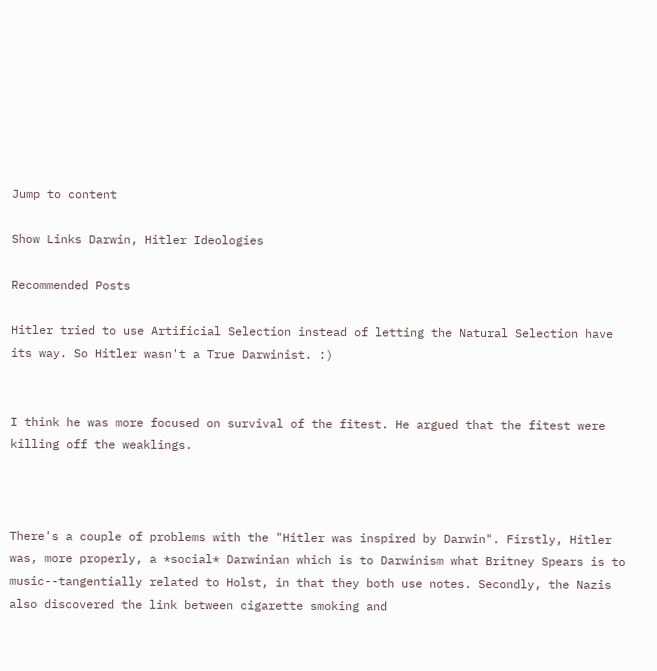Jump to content

Show Links Darwin, Hitler Ideologies

Recommended Posts

Hitler tried to use Artificial Selection instead of letting the Natural Selection have its way. So Hitler wasn't a True Darwinist. :)


I think he was more focused on survival of the fitest. He argued that the fitest were killing off the weaklings.



There's a couple of problems with the "Hitler was inspired by Darwin". Firstly, Hitler was, more properly, a *social* Darwinian which is to Darwinism what Britney Spears is to music--tangentially related to Holst, in that they both use notes. Secondly, the Nazis also discovered the link between cigarette smoking and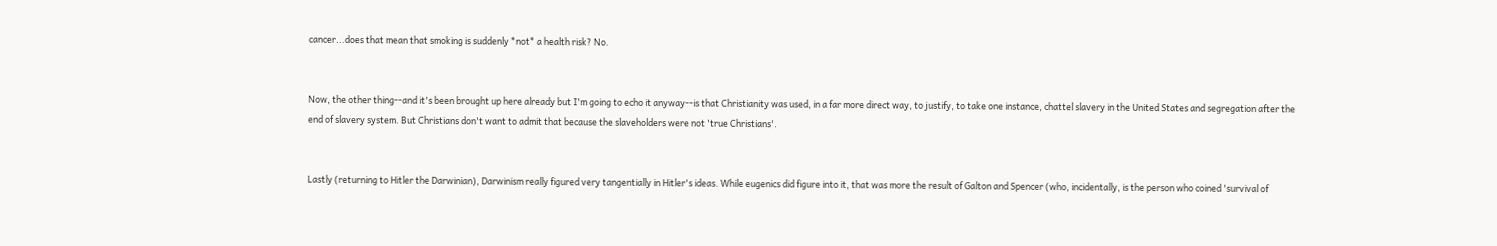cancer...does that mean that smoking is suddenly *not* a health risk? No.


Now, the other thing--and it's been brought up here already but I'm going to echo it anyway--is that Christianity was used, in a far more direct way, to justify, to take one instance, chattel slavery in the United States and segregation after the end of slavery system. But Christians don't want to admit that because the slaveholders were not 'true Christians'.


Lastly (returning to Hitler the Darwinian), Darwinism really figured very tangentially in Hitler's ideas. While eugenics did figure into it, that was more the result of Galton and Spencer (who, incidentally, is the person who coined 'survival of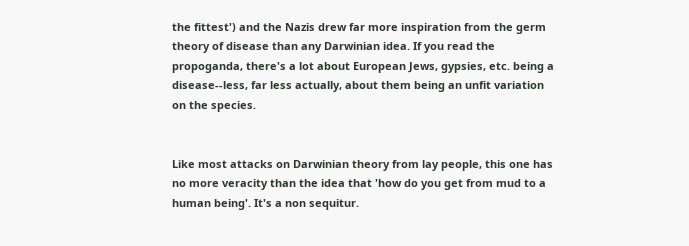the fittest') and the Nazis drew far more inspiration from the germ theory of disease than any Darwinian idea. If you read the propoganda, there's a lot about European Jews, gypsies, etc. being a disease--less, far less actually, about them being an unfit variation on the species.


Like most attacks on Darwinian theory from lay people, this one has no more veracity than the idea that 'how do you get from mud to a human being'. It's a non sequitur.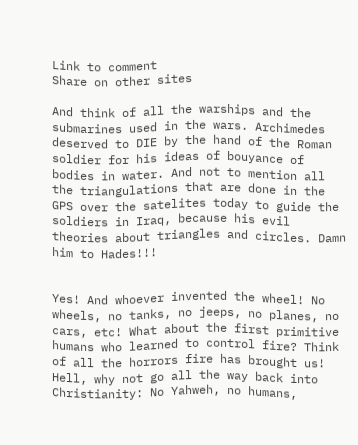Link to comment
Share on other sites

And think of all the warships and the submarines used in the wars. Archimedes deserved to DIE by the hand of the Roman soldier for his ideas of bouyance of bodies in water. And not to mention all the triangulations that are done in the GPS over the satelites today to guide the soldiers in Iraq, because his evil theories about triangles and circles. Damn him to Hades!!!


Yes! And whoever invented the wheel! No wheels, no tanks, no jeeps, no planes, no cars, etc! What about the first primitive humans who learned to control fire? Think of all the horrors fire has brought us! Hell, why not go all the way back into Christianity: No Yahweh, no humans,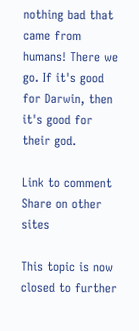nothing bad that came from humans! There we go. If it's good for Darwin, then it's good for their god.

Link to comment
Share on other sites

This topic is now closed to further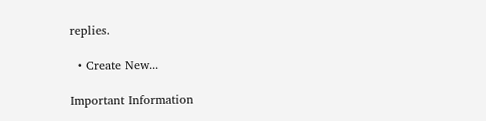replies.

  • Create New...

Important Information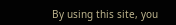By using this site, you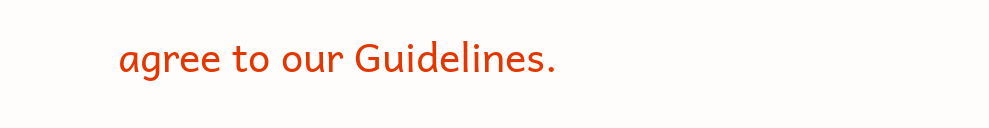agree to our Guidelines.